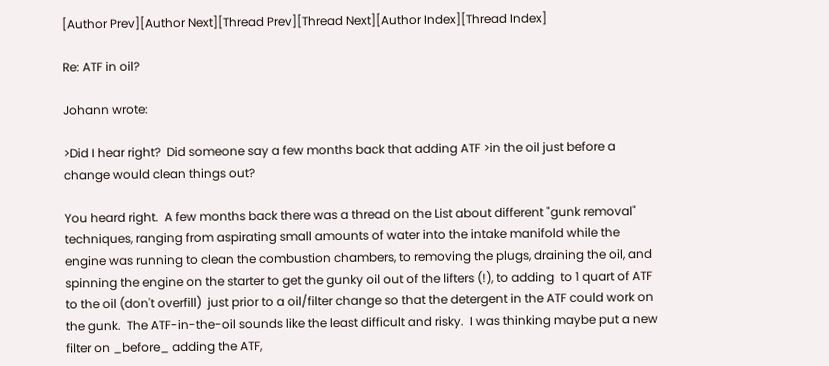[Author Prev][Author Next][Thread Prev][Thread Next][Author Index][Thread Index]

Re: ATF in oil?

Johann wrote:

>Did I hear right?  Did someone say a few months back that adding ATF >in the oil just before a change would clean things out?

You heard right.  A few months back there was a thread on the List about different "gunk removal" techniques, ranging from aspirating small amounts of water into the intake manifold while the engine was running to clean the combustion chambers, to removing the plugs, draining the oil, and spinning the engine on the starter to get the gunky oil out of the lifters (!), to adding  to 1 quart of ATF to the oil (don't overfill)  just prior to a oil/filter change so that the detergent in the ATF could work on the gunk.  The ATF-in-the-oil sounds like the least difficult and risky.  I was thinking maybe put a new filter on _before_ adding the ATF,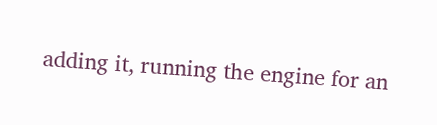adding it, running the engine for an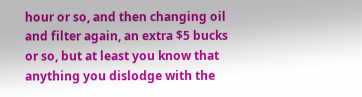hour or so, and then changing oil and filter again, an extra $5 bucks or so, but at least you know that anything you dislodge with the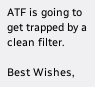ATF is going to get trapped by a clean filter.

Best Wishes,